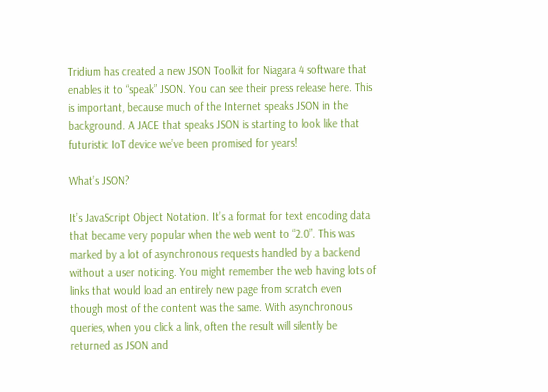Tridium has created a new JSON Toolkit for Niagara 4 software that enables it to “speak” JSON. You can see their press release here. This is important, because much of the Internet speaks JSON in the background. A JACE that speaks JSON is starting to look like that futuristic IoT device we’ve been promised for years!

What’s JSON?

It’s JavaScript Object Notation. It’s a format for text encoding data that became very popular when the web went to “2.0”. This was marked by a lot of asynchronous requests handled by a backend without a user noticing. You might remember the web having lots of links that would load an entirely new page from scratch even though most of the content was the same. With asynchronous queries, when you click a link, often the result will silently be returned as JSON and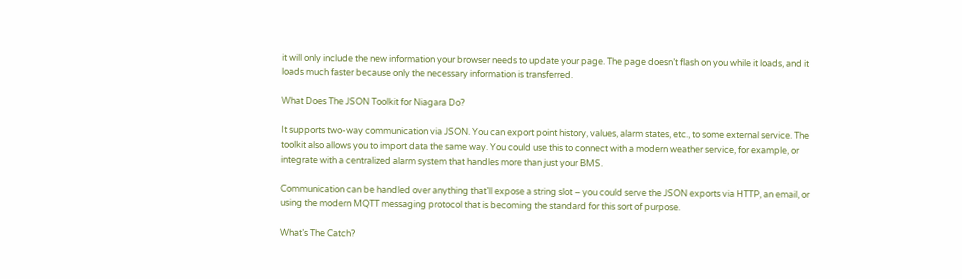it will only include the new information your browser needs to update your page. The page doesn’t flash on you while it loads, and it loads much faster because only the necessary information is transferred.

What Does The JSON Toolkit for Niagara Do?

It supports two-way communication via JSON. You can export point history, values, alarm states, etc., to some external service. The toolkit also allows you to import data the same way. You could use this to connect with a modern weather service, for example, or integrate with a centralized alarm system that handles more than just your BMS.

Communication can be handled over anything that’ll expose a string slot – you could serve the JSON exports via HTTP, an email, or using the modern MQTT messaging protocol that is becoming the standard for this sort of purpose.

What’s The Catch?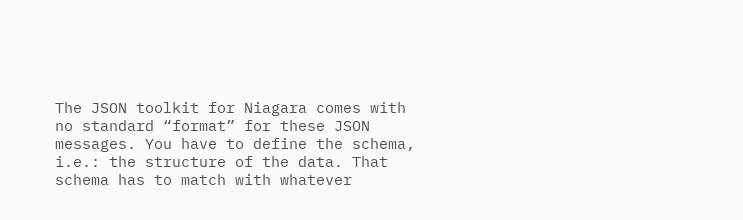The JSON toolkit for Niagara comes with no standard “format” for these JSON messages. You have to define the schema, i.e.: the structure of the data. That schema has to match with whatever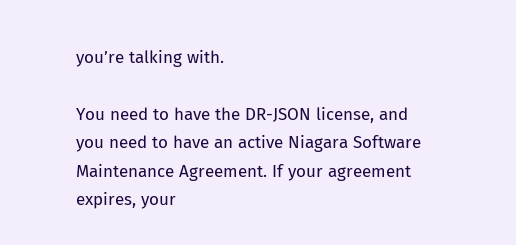you’re talking with.

You need to have the DR-JSON license, and you need to have an active Niagara Software Maintenance Agreement. If your agreement expires, your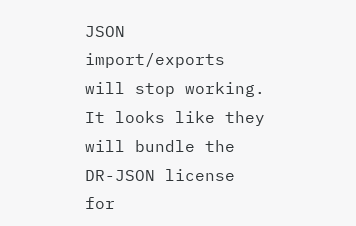JSON import/exports will stop working. It looks like they will bundle the DR-JSON license for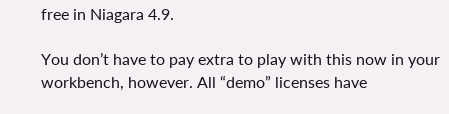free in Niagara 4.9.

You don’t have to pay extra to play with this now in your workbench, however. All “demo” licenses have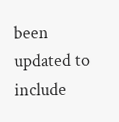been updated to include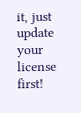it, just update your license first!